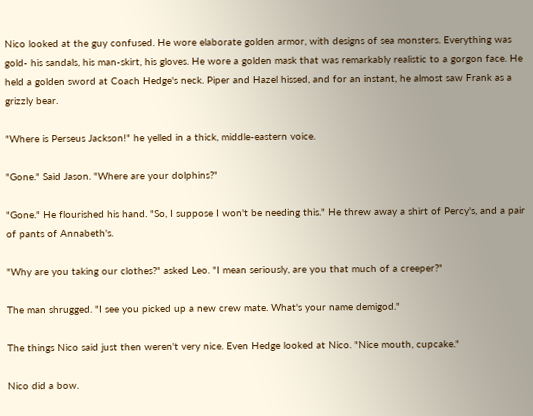Nico looked at the guy confused. He wore elaborate golden armor, with designs of sea monsters. Everything was gold- his sandals, his man-skirt, his gloves. He wore a golden mask that was remarkably realistic to a gorgon face. He held a golden sword at Coach Hedge's neck. Piper and Hazel hissed, and for an instant, he almost saw Frank as a grizzly bear.

"Where is Perseus Jackson!" he yelled in a thick, middle-eastern voice.

"Gone." Said Jason. "Where are your dolphins?"

"Gone." He flourished his hand. "So, I suppose I won't be needing this." He threw away a shirt of Percy's, and a pair of pants of Annabeth's.

"Why are you taking our clothes?" asked Leo. "I mean seriously, are you that much of a creeper?"

The man shrugged. "I see you picked up a new crew mate. What's your name demigod."

The things Nico said just then weren't very nice. Even Hedge looked at Nico. "Nice mouth, cupcake."

Nico did a bow.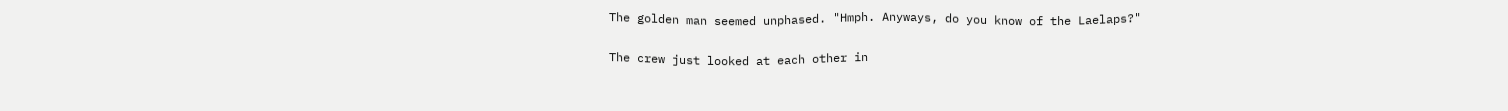The golden man seemed unphased. "Hmph. Anyways, do you know of the Laelaps?"

The crew just looked at each other in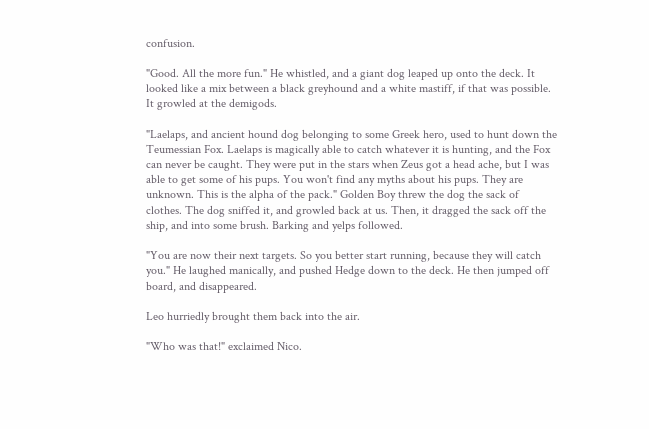confusion.

"Good. All the more fun." He whistled, and a giant dog leaped up onto the deck. It looked like a mix between a black greyhound and a white mastiff, if that was possible. It growled at the demigods.

"Laelaps, and ancient hound dog belonging to some Greek hero, used to hunt down the Teumessian Fox. Laelaps is magically able to catch whatever it is hunting, and the Fox can never be caught. They were put in the stars when Zeus got a head ache, but I was able to get some of his pups. You won't find any myths about his pups. They are unknown. This is the alpha of the pack." Golden Boy threw the dog the sack of clothes. The dog sniffed it, and growled back at us. Then, it dragged the sack off the ship, and into some brush. Barking and yelps followed.

"You are now their next targets. So you better start running, because they will catch you." He laughed manically, and pushed Hedge down to the deck. He then jumped off board, and disappeared.

Leo hurriedly brought them back into the air.

"Who was that!" exclaimed Nico.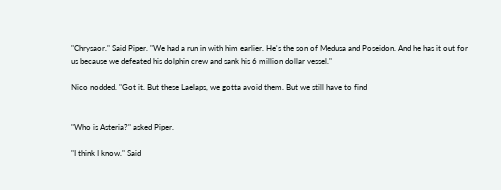"Chrysaor." Said Piper. "We had a run in with him earlier. He's the son of Medusa and Poseidon. And he has it out for us because we defeated his dolphin crew and sank his 6 million dollar vessel."

Nico nodded. "Got it. But these Laelaps, we gotta avoid them. But we still have to find


"Who is Asteria?" asked Piper.

"I think I know." Said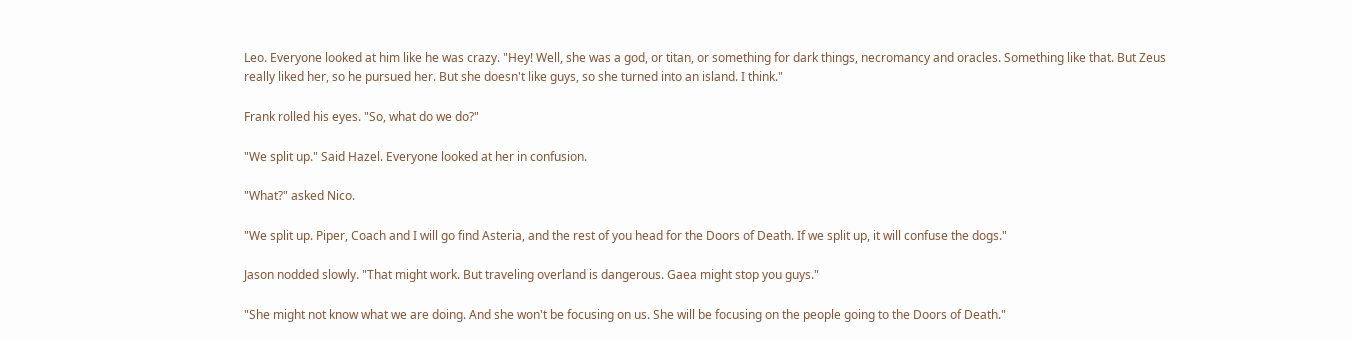Leo. Everyone looked at him like he was crazy. "Hey! Well, she was a god, or titan, or something for dark things, necromancy and oracles. Something like that. But Zeus really liked her, so he pursued her. But she doesn't like guys, so she turned into an island. I think."

Frank rolled his eyes. "So, what do we do?"

"We split up." Said Hazel. Everyone looked at her in confusion.

"What?" asked Nico.

"We split up. Piper, Coach and I will go find Asteria, and the rest of you head for the Doors of Death. If we split up, it will confuse the dogs."

Jason nodded slowly. "That might work. But traveling overland is dangerous. Gaea might stop you guys."

"She might not know what we are doing. And she won't be focusing on us. She will be focusing on the people going to the Doors of Death."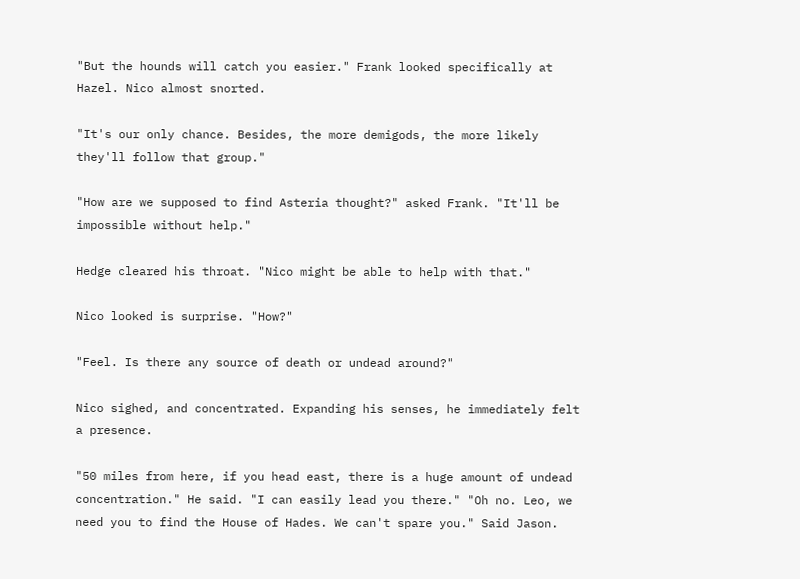"But the hounds will catch you easier." Frank looked specifically at Hazel. Nico almost snorted.

"It's our only chance. Besides, the more demigods, the more likely they'll follow that group."

"How are we supposed to find Asteria thought?" asked Frank. "It'll be impossible without help."

Hedge cleared his throat. "Nico might be able to help with that."

Nico looked is surprise. "How?"

"Feel. Is there any source of death or undead around?"

Nico sighed, and concentrated. Expanding his senses, he immediately felt a presence.

"50 miles from here, if you head east, there is a huge amount of undead concentration." He said. "I can easily lead you there." "Oh no. Leo, we need you to find the House of Hades. We can't spare you." Said Jason.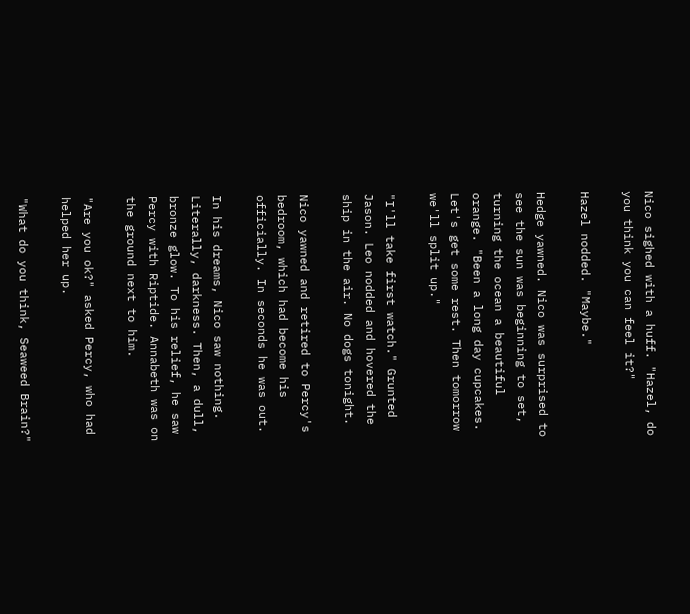Nico sighed with a huff. "Hazel, do you think you can feel it?"

Hazel nodded. "Maybe."

Hedge yawned. Nico was surprised to see the sun was beginning to set, turning the ocean a beautiful orange. "Been a long day cupcakes. Let's get some rest. Then tomorrow we'll split up."

"I'll take first watch." Grunted Jason. Leo nodded and hovered the ship in the air. No dogs tonight.

Nico yawned and retired to Percy's bedroom, which had become his officially. In seconds he was out.

In his dreams, Nico saw nothing. Literally, darkness. Then, a dull, bronze glow. To his relief, he saw Percy with Riptide. Annabeth was on the ground next to him.

"Are you ok?" asked Percy, who had helped her up.

"What do you think, Seaweed Brain?"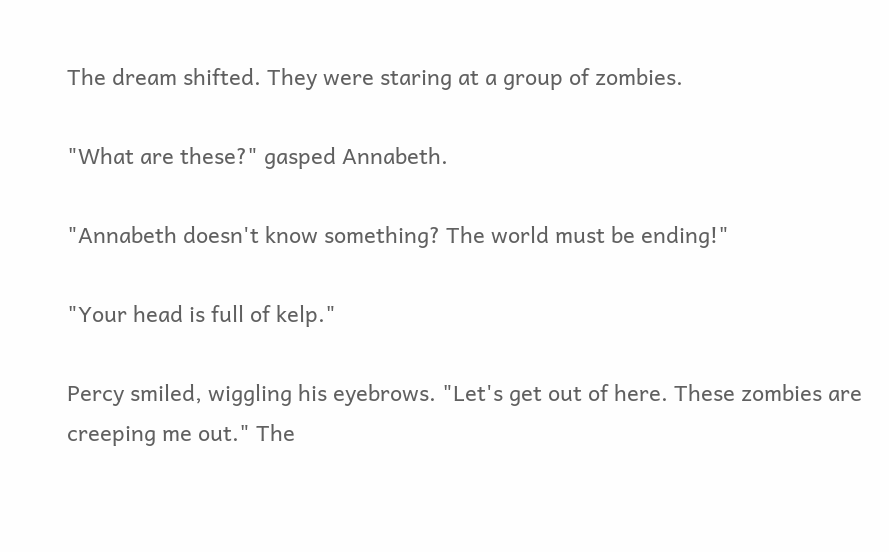The dream shifted. They were staring at a group of zombies.

"What are these?" gasped Annabeth.

"Annabeth doesn't know something? The world must be ending!"

"Your head is full of kelp."

Percy smiled, wiggling his eyebrows. "Let's get out of here. These zombies are creeping me out." The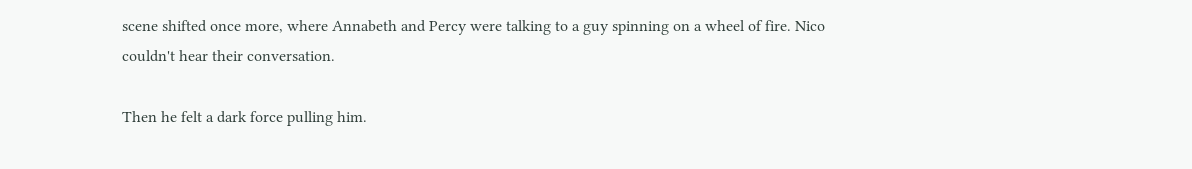scene shifted once more, where Annabeth and Percy were talking to a guy spinning on a wheel of fire. Nico couldn't hear their conversation.

Then he felt a dark force pulling him.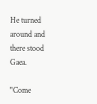He turned around and there stood Gaea.

"Come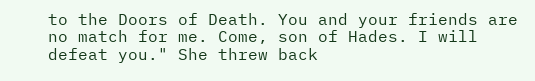to the Doors of Death. You and your friends are no match for me. Come, son of Hades. I will defeat you." She threw back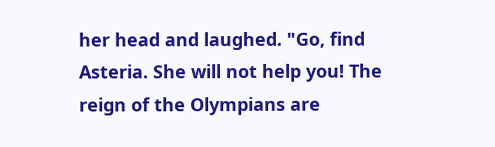her head and laughed. "Go, find Asteria. She will not help you! The reign of the Olympians are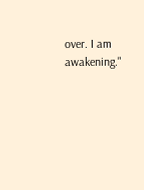over. I am awakening."